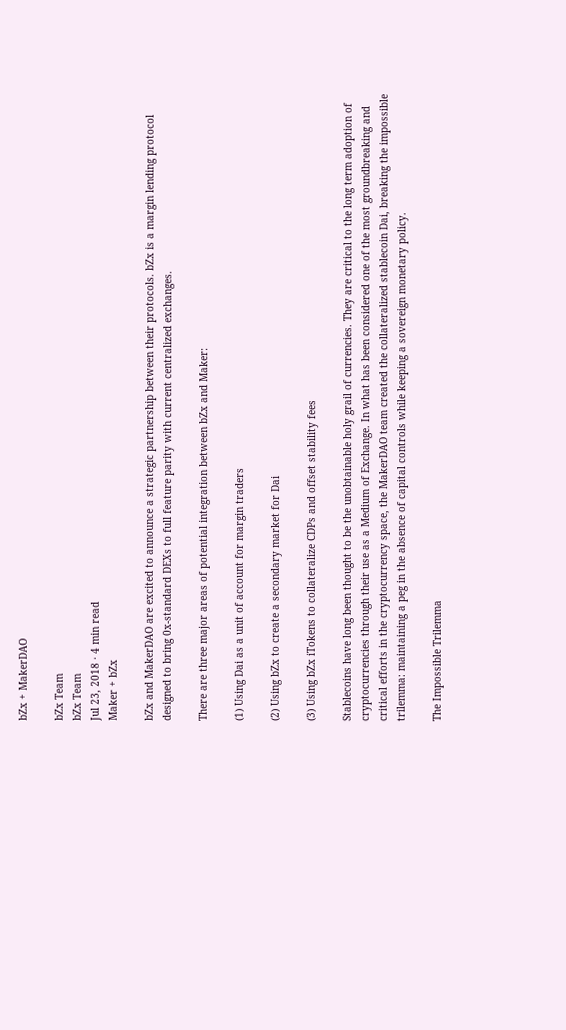bZx + MakerDAO

bZx Team
bZx Team
Jul 23, 2018 · 4 min read
Maker + bZx

bZx and MakerDAO are excited to announce a strategic partnership between their protocols. bZx is a margin lending protocol designed to bring 0x-standard DEXs to full feature parity with current centralized exchanges.

There are three major areas of potential integration between bZx and Maker:

(1) Using Dai as a unit of account for margin traders

(2) Using bZx to create a secondary market for Dai

(3) Using bZx iTokens to collateralize CDPs and offset stability fees

Stablecoins have long been thought to be the unobtainable holy grail of currencies. They are critical to the long term adoption of cryptocurrencies through their use as a Medium of Exchange. In what has been considered one of the most groundbreaking and critical efforts in the cryptocurrency space, the MakerDAO team created the collateralized stablecoin Dai, breaking the impossible trilemma: maintaining a peg in the absence of capital controls while keeping a sovereign monetary policy.

The Impossible Trilemma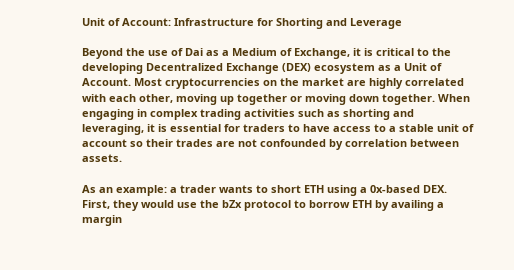Unit of Account: Infrastructure for Shorting and Leverage

Beyond the use of Dai as a Medium of Exchange, it is critical to the developing Decentralized Exchange (DEX) ecosystem as a Unit of Account. Most cryptocurrencies on the market are highly correlated with each other, moving up together or moving down together. When engaging in complex trading activities such as shorting and leveraging, it is essential for traders to have access to a stable unit of account so their trades are not confounded by correlation between assets.

As an example: a trader wants to short ETH using a 0x-based DEX. First, they would use the bZx protocol to borrow ETH by availing a margin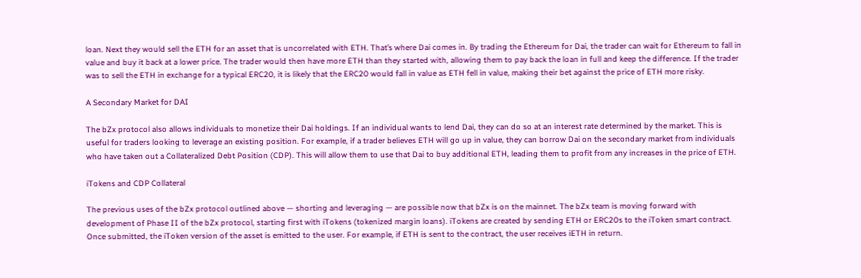loan. Next they would sell the ETH for an asset that is uncorrelated with ETH. That’s where Dai comes in. By trading the Ethereum for Dai, the trader can wait for Ethereum to fall in value and buy it back at a lower price. The trader would then have more ETH than they started with, allowing them to pay back the loan in full and keep the difference. If the trader was to sell the ETH in exchange for a typical ERC20, it is likely that the ERC20 would fall in value as ETH fell in value, making their bet against the price of ETH more risky.

A Secondary Market for DAI

The bZx protocol also allows individuals to monetize their Dai holdings. If an individual wants to lend Dai, they can do so at an interest rate determined by the market. This is useful for traders looking to leverage an existing position. For example, if a trader believes ETH will go up in value, they can borrow Dai on the secondary market from individuals who have taken out a Collateralized Debt Position (CDP). This will allow them to use that Dai to buy additional ETH, leading them to profit from any increases in the price of ETH.

iTokens and CDP Collateral

The previous uses of the bZx protocol outlined above — shorting and leveraging — are possible now that bZx is on the mainnet. The bZx team is moving forward with development of Phase II of the bZx protocol, starting first with iTokens (tokenized margin loans). iTokens are created by sending ETH or ERC20s to the iToken smart contract. Once submitted, the iToken version of the asset is emitted to the user. For example, if ETH is sent to the contract, the user receives iETH in return.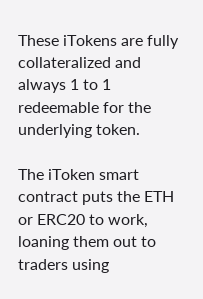These iTokens are fully collateralized and always 1 to 1 redeemable for the underlying token.

The iToken smart contract puts the ETH or ERC20 to work, loaning them out to traders using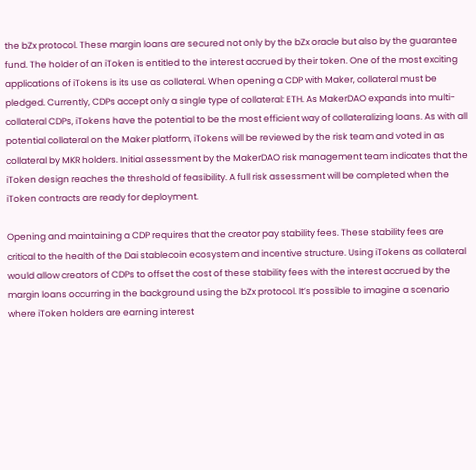the bZx protocol. These margin loans are secured not only by the bZx oracle but also by the guarantee fund. The holder of an iToken is entitled to the interest accrued by their token. One of the most exciting applications of iTokens is its use as collateral. When opening a CDP with Maker, collateral must be pledged. Currently, CDPs accept only a single type of collateral: ETH. As MakerDAO expands into multi-collateral CDPs, iTokens have the potential to be the most efficient way of collateralizing loans. As with all potential collateral on the Maker platform, iTokens will be reviewed by the risk team and voted in as collateral by MKR holders. Initial assessment by the MakerDAO risk management team indicates that the iToken design reaches the threshold of feasibility. A full risk assessment will be completed when the iToken contracts are ready for deployment.

Opening and maintaining a CDP requires that the creator pay stability fees. These stability fees are critical to the health of the Dai stablecoin ecosystem and incentive structure. Using iTokens as collateral would allow creators of CDPs to offset the cost of these stability fees with the interest accrued by the margin loans occurring in the background using the bZx protocol. It’s possible to imagine a scenario where iToken holders are earning interest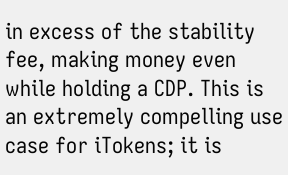in excess of the stability fee, making money even while holding a CDP. This is an extremely compelling use case for iTokens; it is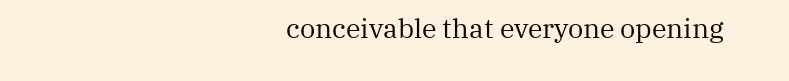conceivable that everyone opening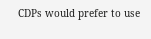CDPs would prefer to use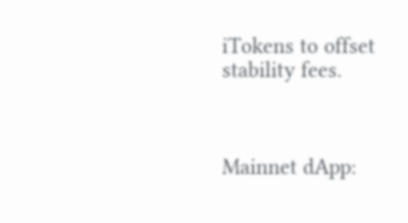iTokens to offset stability fees.



Mainnet dApp: